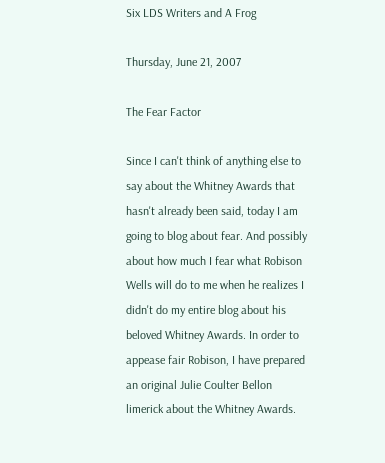Six LDS Writers and A Frog

Thursday, June 21, 2007

The Fear Factor

Since I can't think of anything else to say about the Whitney Awards that hasn't already been said, today I am going to blog about fear. And possibly about how much I fear what Robison Wells will do to me when he realizes I didn't do my entire blog about his beloved Whitney Awards. In order to appease fair Robison, I have prepared an original Julie Coulter Bellon limerick about the Whitney Awards.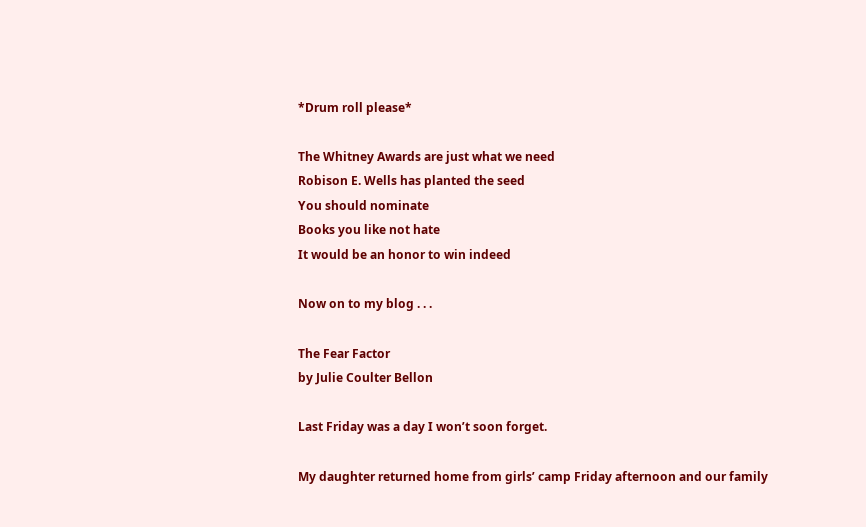*Drum roll please*

The Whitney Awards are just what we need
Robison E. Wells has planted the seed
You should nominate
Books you like not hate
It would be an honor to win indeed

Now on to my blog . . .

The Fear Factor
by Julie Coulter Bellon

Last Friday was a day I won’t soon forget.

My daughter returned home from girls’ camp Friday afternoon and our family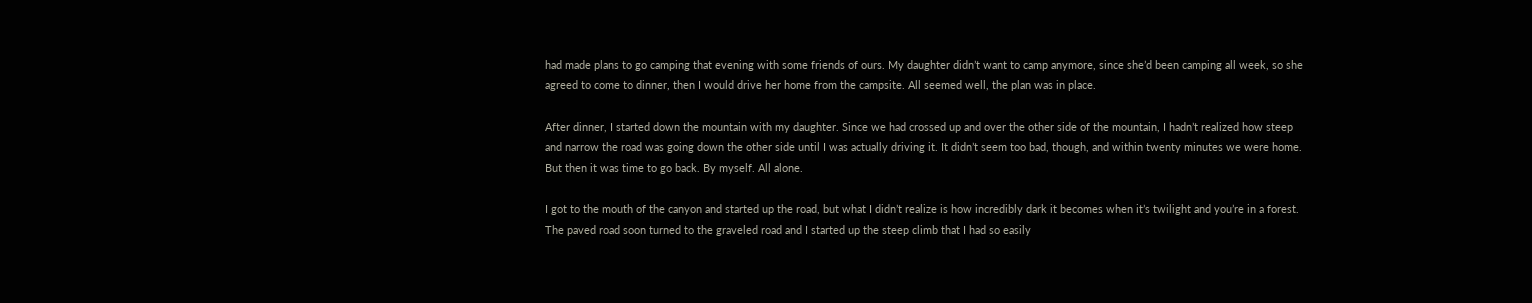had made plans to go camping that evening with some friends of ours. My daughter didn’t want to camp anymore, since she’d been camping all week, so she agreed to come to dinner, then I would drive her home from the campsite. All seemed well, the plan was in place.

After dinner, I started down the mountain with my daughter. Since we had crossed up and over the other side of the mountain, I hadn’t realized how steep and narrow the road was going down the other side until I was actually driving it. It didn’t seem too bad, though, and within twenty minutes we were home. But then it was time to go back. By myself. All alone.

I got to the mouth of the canyon and started up the road, but what I didn’t realize is how incredibly dark it becomes when it’s twilight and you’re in a forest. The paved road soon turned to the graveled road and I started up the steep climb that I had so easily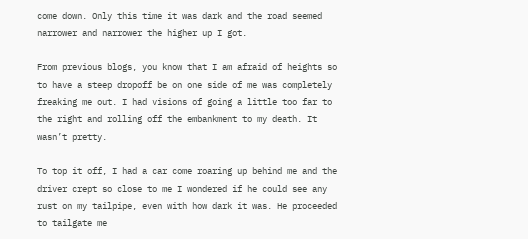come down. Only this time it was dark and the road seemed narrower and narrower the higher up I got.

From previous blogs, you know that I am afraid of heights so to have a steep dropoff be on one side of me was completely freaking me out. I had visions of going a little too far to the right and rolling off the embankment to my death. It wasn’t pretty.

To top it off, I had a car come roaring up behind me and the driver crept so close to me I wondered if he could see any rust on my tailpipe, even with how dark it was. He proceeded to tailgate me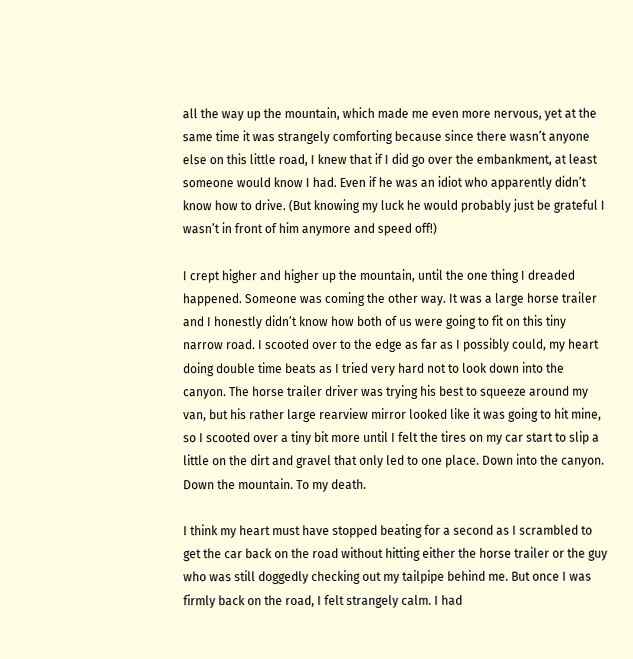all the way up the mountain, which made me even more nervous, yet at the same time it was strangely comforting because since there wasn’t anyone else on this little road, I knew that if I did go over the embankment, at least someone would know I had. Even if he was an idiot who apparently didn’t know how to drive. (But knowing my luck he would probably just be grateful I wasn’t in front of him anymore and speed off!)

I crept higher and higher up the mountain, until the one thing I dreaded happened. Someone was coming the other way. It was a large horse trailer and I honestly didn’t know how both of us were going to fit on this tiny narrow road. I scooted over to the edge as far as I possibly could, my heart doing double time beats as I tried very hard not to look down into the canyon. The horse trailer driver was trying his best to squeeze around my van, but his rather large rearview mirror looked like it was going to hit mine, so I scooted over a tiny bit more until I felt the tires on my car start to slip a little on the dirt and gravel that only led to one place. Down into the canyon. Down the mountain. To my death.

I think my heart must have stopped beating for a second as I scrambled to get the car back on the road without hitting either the horse trailer or the guy who was still doggedly checking out my tailpipe behind me. But once I was firmly back on the road, I felt strangely calm. I had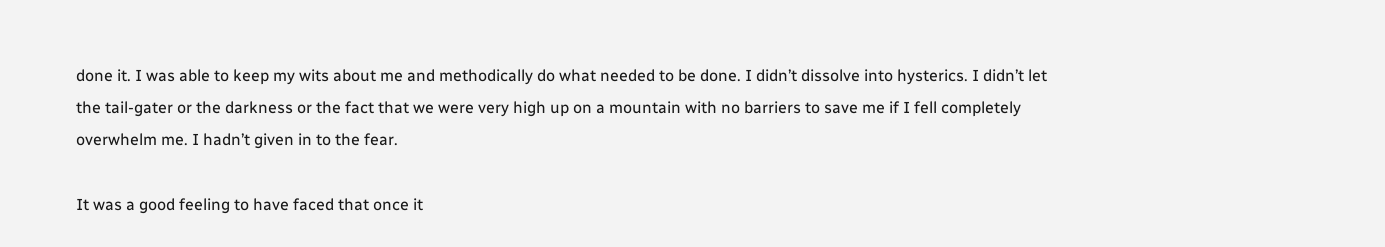done it. I was able to keep my wits about me and methodically do what needed to be done. I didn’t dissolve into hysterics. I didn’t let the tail-gater or the darkness or the fact that we were very high up on a mountain with no barriers to save me if I fell completely overwhelm me. I hadn’t given in to the fear.

It was a good feeling to have faced that once it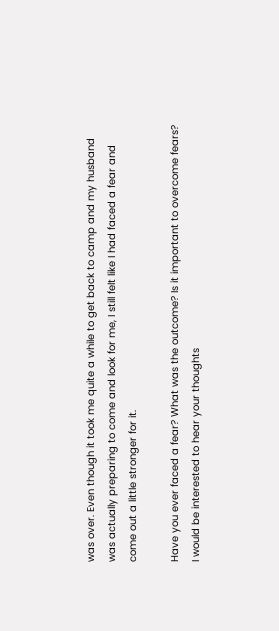was over. Even though it took me quite a while to get back to camp and my husband was actually preparing to come and look for me, I still felt like I had faced a fear and come out a little stronger for it.

Have you ever faced a fear? What was the outcome? Is it important to overcome fears? I would be interested to hear your thoughts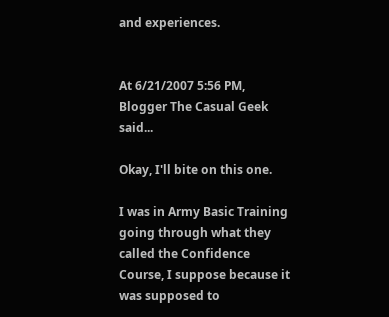and experiences.


At 6/21/2007 5:56 PM, Blogger The Casual Geek said...

Okay, I'll bite on this one.

I was in Army Basic Training going through what they called the Confidence Course, I suppose because it was supposed to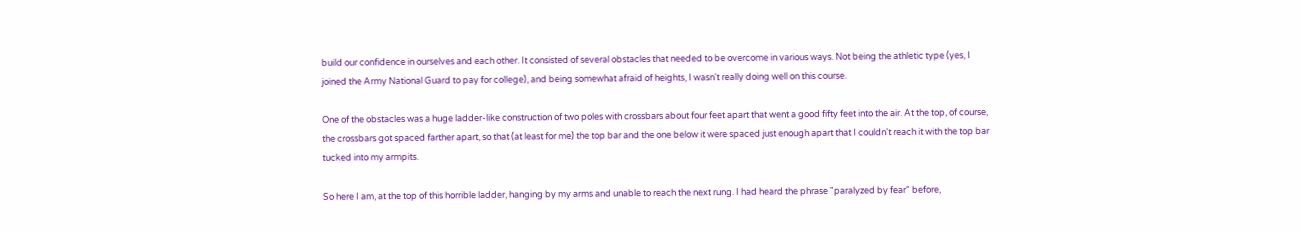build our confidence in ourselves and each other. It consisted of several obstacles that needed to be overcome in various ways. Not being the athletic type (yes, I joined the Army National Guard to pay for college), and being somewhat afraid of heights, I wasn't really doing well on this course.

One of the obstacles was a huge ladder-like construction of two poles with crossbars about four feet apart that went a good fifty feet into the air. At the top, of course, the crossbars got spaced farther apart, so that (at least for me) the top bar and the one below it were spaced just enough apart that I couldn't reach it with the top bar tucked into my armpits.

So here I am, at the top of this horrible ladder, hanging by my arms and unable to reach the next rung. I had heard the phrase "paralyzed by fear" before,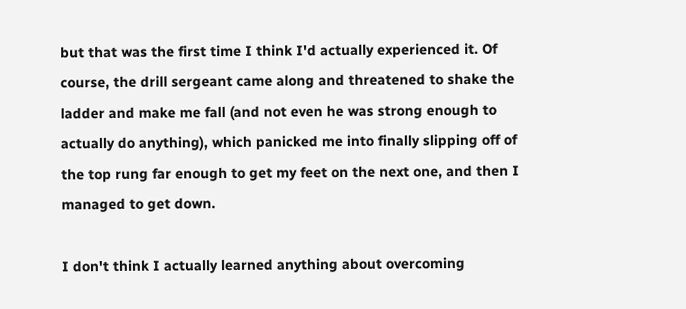but that was the first time I think I'd actually experienced it. Of course, the drill sergeant came along and threatened to shake the ladder and make me fall (and not even he was strong enough to actually do anything), which panicked me into finally slipping off of the top rung far enough to get my feet on the next one, and then I managed to get down.

I don't think I actually learned anything about overcoming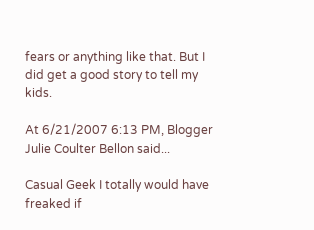fears or anything like that. But I did get a good story to tell my kids.

At 6/21/2007 6:13 PM, Blogger Julie Coulter Bellon said...

Casual Geek I totally would have freaked if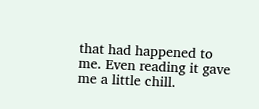that had happened to me. Even reading it gave me a little chill.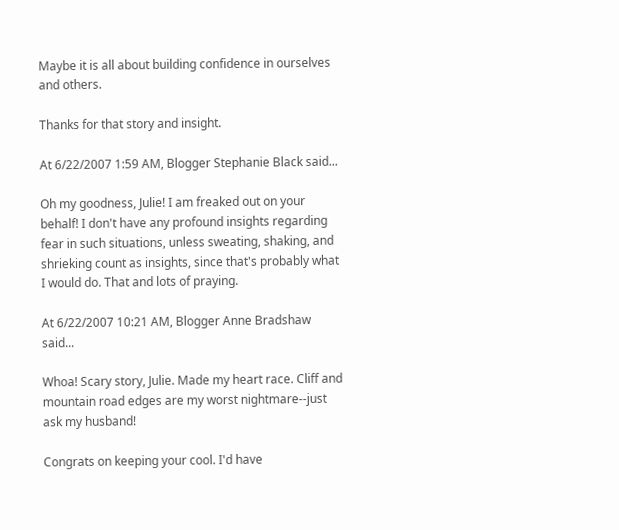Maybe it is all about building confidence in ourselves and others.

Thanks for that story and insight.

At 6/22/2007 1:59 AM, Blogger Stephanie Black said...

Oh my goodness, Julie! I am freaked out on your behalf! I don't have any profound insights regarding fear in such situations, unless sweating, shaking, and shrieking count as insights, since that's probably what I would do. That and lots of praying.

At 6/22/2007 10:21 AM, Blogger Anne Bradshaw said...

Whoa! Scary story, Julie. Made my heart race. Cliff and mountain road edges are my worst nightmare--just ask my husband!

Congrats on keeping your cool. I'd have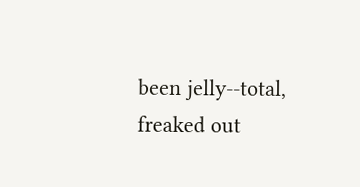been jelly--total, freaked out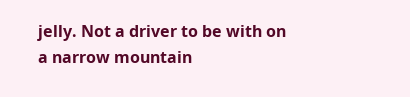jelly. Not a driver to be with on a narrow mountain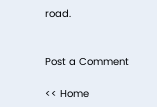road.


Post a Comment

<< Home